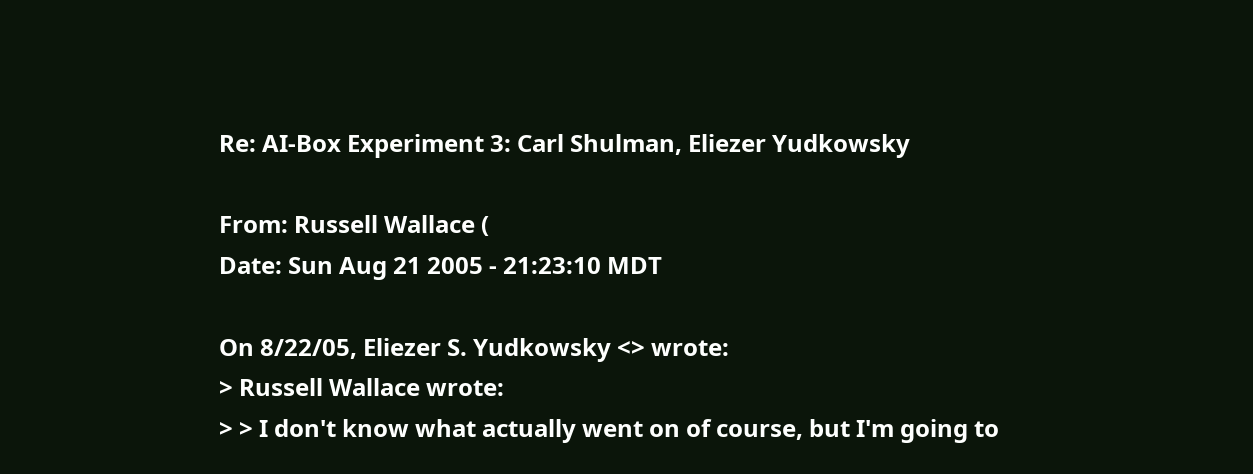Re: AI-Box Experiment 3: Carl Shulman, Eliezer Yudkowsky

From: Russell Wallace (
Date: Sun Aug 21 2005 - 21:23:10 MDT

On 8/22/05, Eliezer S. Yudkowsky <> wrote:
> Russell Wallace wrote:
> > I don't know what actually went on of course, but I'm going to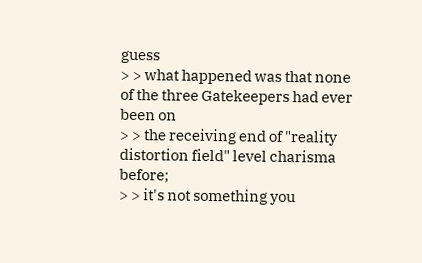guess
> > what happened was that none of the three Gatekeepers had ever been on
> > the receiving end of "reality distortion field" level charisma before;
> > it's not something you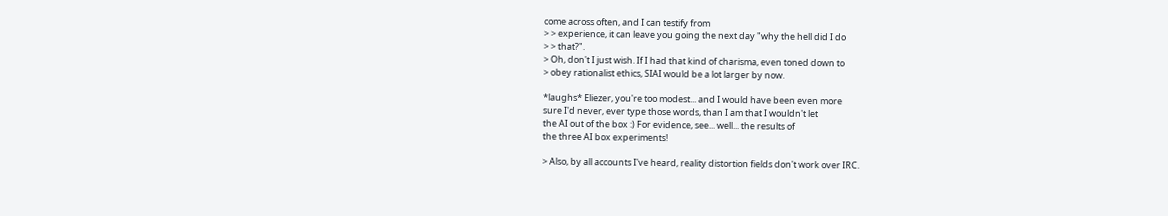come across often, and I can testify from
> > experience, it can leave you going the next day "why the hell did I do
> > that?".
> Oh, don't I just wish. If I had that kind of charisma, even toned down to
> obey rationalist ethics, SIAI would be a lot larger by now.

*laughs* Eliezer, you're too modest... and I would have been even more
sure I'd never, ever type those words, than I am that I wouldn't let
the AI out of the box :) For evidence, see... well... the results of
the three AI box experiments!

> Also, by all accounts I've heard, reality distortion fields don't work over IRC.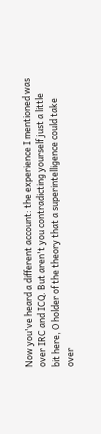Now you've heard a different account: the experience I mentioned was
over IRC and ICQ. But aren't you contradicting yourself just a little
bit here, O holder of the theory that a superintelligence could take
over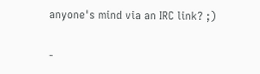anyone's mind via an IRC link? ;)

-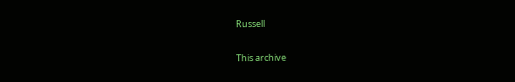Russell

This archive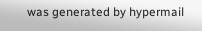was generated by hypermail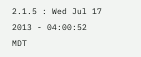2.1.5 : Wed Jul 17 2013 - 04:00:52 MDT